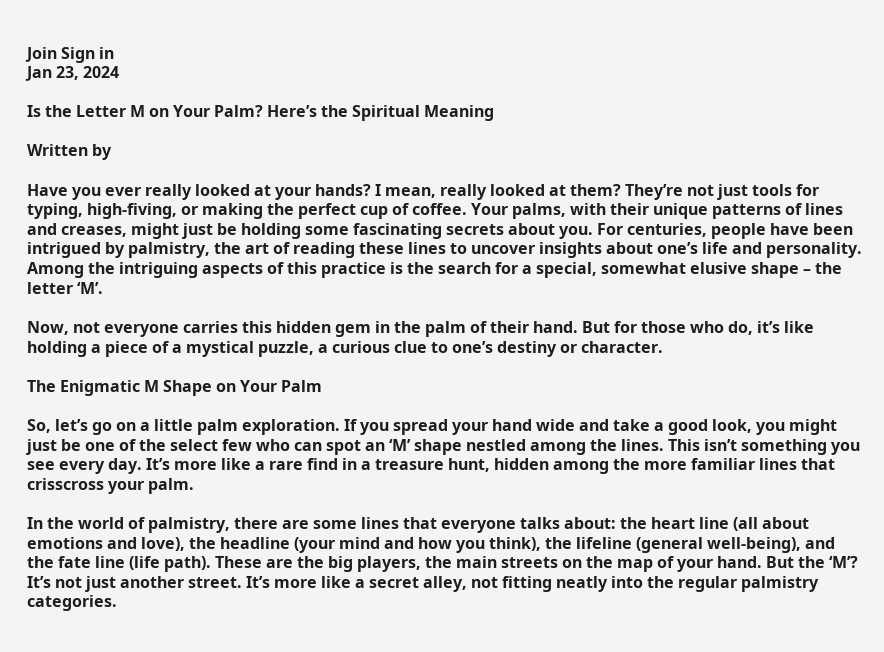Join Sign in
Jan 23, 2024

Is the Letter M on Your Palm? Here’s the Spiritual Meaning

Written by

Have you ever really looked at your hands? I mean, really looked at them? They’re not just tools for typing, high-fiving, or making the perfect cup of coffee. Your palms, with their unique patterns of lines and creases, might just be holding some fascinating secrets about you. For centuries, people have been intrigued by palmistry, the art of reading these lines to uncover insights about one’s life and personality. Among the intriguing aspects of this practice is the search for a special, somewhat elusive shape – the letter ‘M’.

Now, not everyone carries this hidden gem in the palm of their hand. But for those who do, it’s like holding a piece of a mystical puzzle, a curious clue to one’s destiny or character.

The Enigmatic M Shape on Your Palm

So, let’s go on a little palm exploration. If you spread your hand wide and take a good look, you might just be one of the select few who can spot an ‘M’ shape nestled among the lines. This isn’t something you see every day. It’s more like a rare find in a treasure hunt, hidden among the more familiar lines that crisscross your palm.

In the world of palmistry, there are some lines that everyone talks about: the heart line (all about emotions and love), the headline (your mind and how you think), the lifeline (general well-being), and the fate line (life path). These are the big players, the main streets on the map of your hand. But the ‘M’? It’s not just another street. It’s more like a secret alley, not fitting neatly into the regular palmistry categories.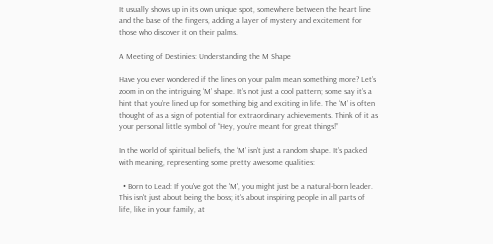It usually shows up in its own unique spot, somewhere between the heart line and the base of the fingers, adding a layer of mystery and excitement for those who discover it on their palms.

A Meeting of Destinies: Understanding the M Shape

Have you ever wondered if the lines on your palm mean something more? Let’s zoom in on the intriguing ‘M’ shape. It’s not just a cool pattern; some say it’s a hint that you’re lined up for something big and exciting in life. The ‘M’ is often thought of as a sign of potential for extraordinary achievements. Think of it as your personal little symbol of “Hey, you’re meant for great things!”

In the world of spiritual beliefs, the ‘M’ isn’t just a random shape. It’s packed with meaning, representing some pretty awesome qualities:

  • Born to Lead: If you've got the 'M', you might just be a natural-born leader. This isn't just about being the boss; it's about inspiring people in all parts of life, like in your family, at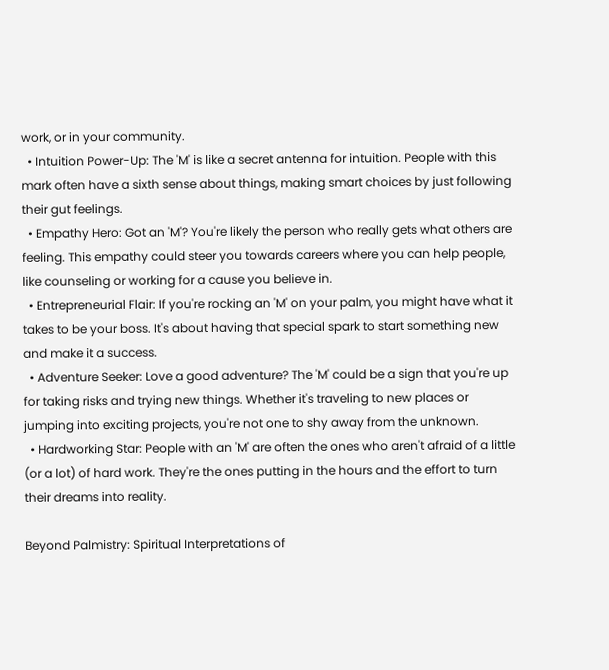work, or in your community.
  • Intuition Power-Up: The 'M' is like a secret antenna for intuition. People with this mark often have a sixth sense about things, making smart choices by just following their gut feelings.
  • Empathy Hero: Got an 'M'? You're likely the person who really gets what others are feeling. This empathy could steer you towards careers where you can help people, like counseling or working for a cause you believe in.
  • Entrepreneurial Flair: If you're rocking an 'M' on your palm, you might have what it takes to be your boss. It's about having that special spark to start something new and make it a success.
  • Adventure Seeker: Love a good adventure? The 'M' could be a sign that you're up for taking risks and trying new things. Whether it's traveling to new places or jumping into exciting projects, you're not one to shy away from the unknown.
  • Hardworking Star: People with an 'M' are often the ones who aren't afraid of a little (or a lot) of hard work. They're the ones putting in the hours and the effort to turn their dreams into reality.

Beyond Palmistry: Spiritual Interpretations of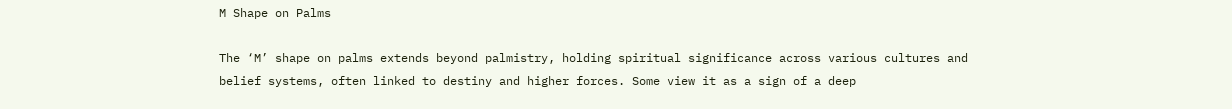M Shape on Palms

The ‘M’ shape on palms extends beyond palmistry, holding spiritual significance across various cultures and belief systems, often linked to destiny and higher forces. Some view it as a sign of a deep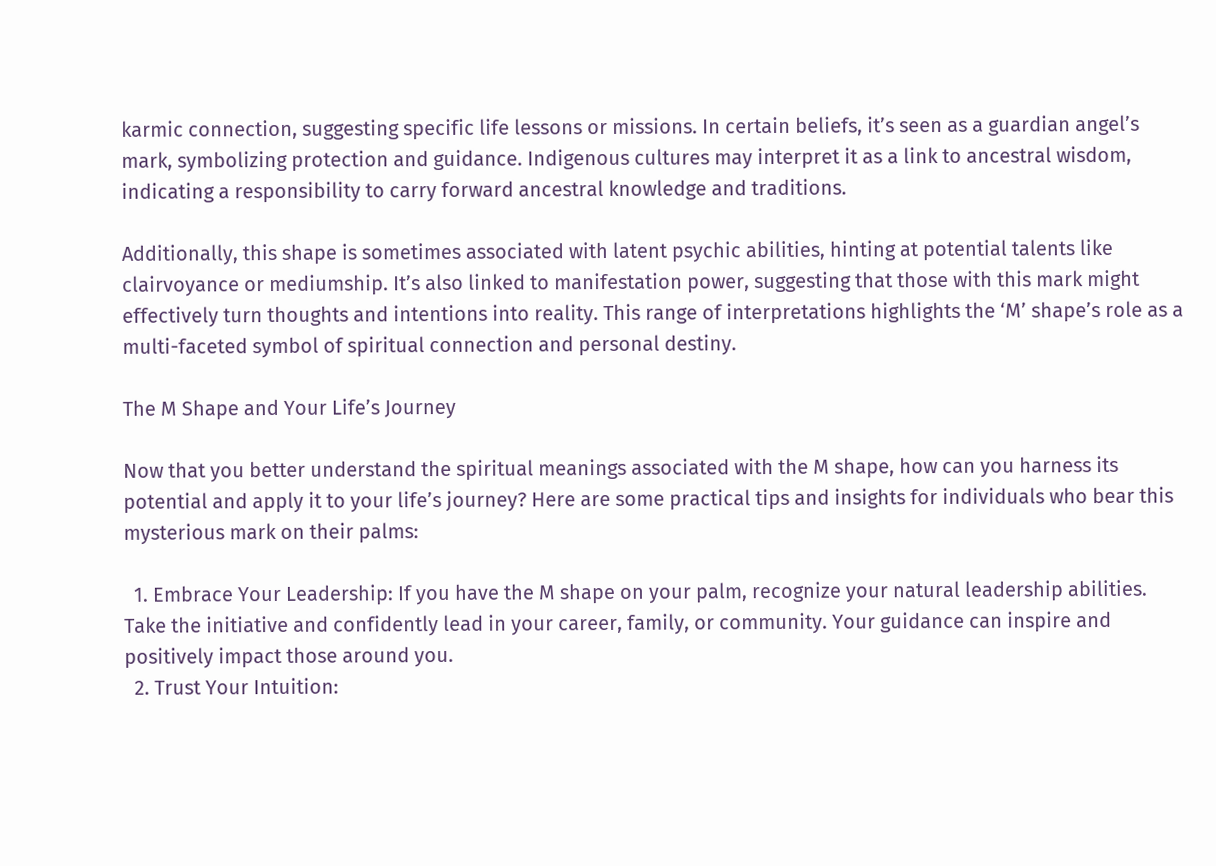karmic connection, suggesting specific life lessons or missions. In certain beliefs, it’s seen as a guardian angel’s mark, symbolizing protection and guidance. Indigenous cultures may interpret it as a link to ancestral wisdom, indicating a responsibility to carry forward ancestral knowledge and traditions.

Additionally, this shape is sometimes associated with latent psychic abilities, hinting at potential talents like clairvoyance or mediumship. It’s also linked to manifestation power, suggesting that those with this mark might effectively turn thoughts and intentions into reality. This range of interpretations highlights the ‘M’ shape’s role as a multi-faceted symbol of spiritual connection and personal destiny.

The M Shape and Your Life’s Journey

Now that you better understand the spiritual meanings associated with the M shape, how can you harness its potential and apply it to your life’s journey? Here are some practical tips and insights for individuals who bear this mysterious mark on their palms:

  1. Embrace Your Leadership: If you have the M shape on your palm, recognize your natural leadership abilities. Take the initiative and confidently lead in your career, family, or community. Your guidance can inspire and positively impact those around you.
  2. Trust Your Intuition: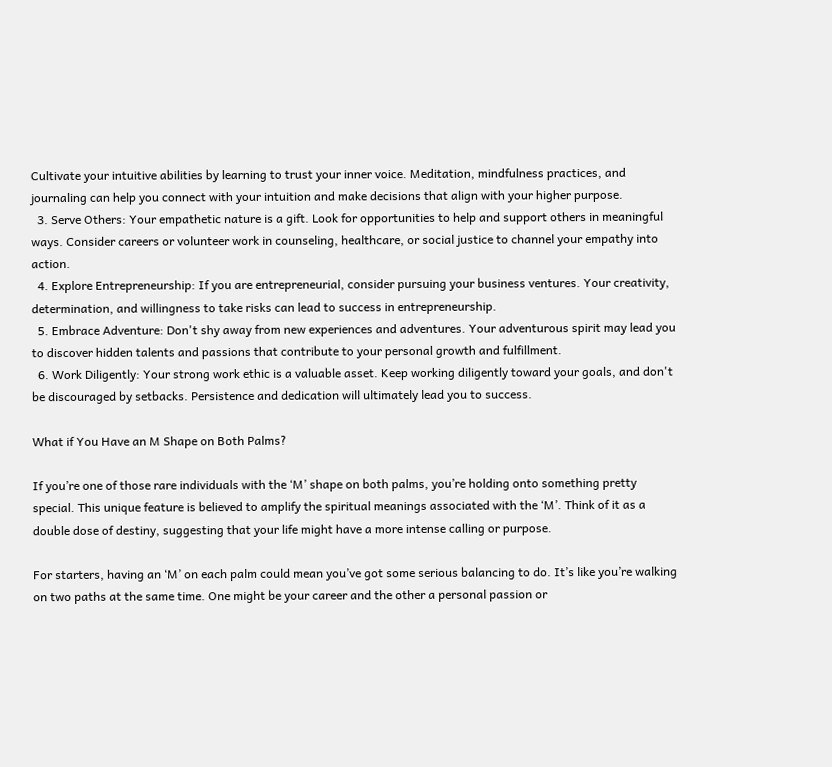Cultivate your intuitive abilities by learning to trust your inner voice. Meditation, mindfulness practices, and journaling can help you connect with your intuition and make decisions that align with your higher purpose.
  3. Serve Others: Your empathetic nature is a gift. Look for opportunities to help and support others in meaningful ways. Consider careers or volunteer work in counseling, healthcare, or social justice to channel your empathy into action.
  4. Explore Entrepreneurship: If you are entrepreneurial, consider pursuing your business ventures. Your creativity, determination, and willingness to take risks can lead to success in entrepreneurship.
  5. Embrace Adventure: Don't shy away from new experiences and adventures. Your adventurous spirit may lead you to discover hidden talents and passions that contribute to your personal growth and fulfillment.
  6. Work Diligently: Your strong work ethic is a valuable asset. Keep working diligently toward your goals, and don't be discouraged by setbacks. Persistence and dedication will ultimately lead you to success.

What if You Have an M Shape on Both Palms?

If you’re one of those rare individuals with the ‘M’ shape on both palms, you’re holding onto something pretty special. This unique feature is believed to amplify the spiritual meanings associated with the ‘M’. Think of it as a double dose of destiny, suggesting that your life might have a more intense calling or purpose.

For starters, having an ‘M’ on each palm could mean you’ve got some serious balancing to do. It’s like you’re walking on two paths at the same time. One might be your career and the other a personal passion or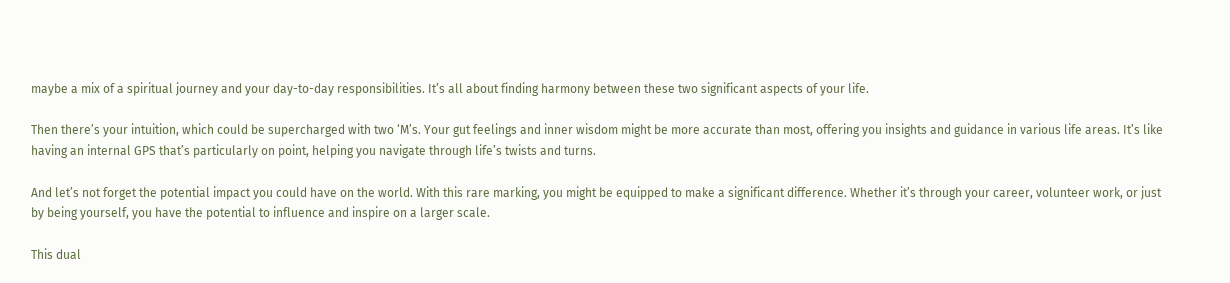maybe a mix of a spiritual journey and your day-to-day responsibilities. It’s all about finding harmony between these two significant aspects of your life.

Then there’s your intuition, which could be supercharged with two ‘M’s. Your gut feelings and inner wisdom might be more accurate than most, offering you insights and guidance in various life areas. It’s like having an internal GPS that’s particularly on point, helping you navigate through life’s twists and turns.

And let’s not forget the potential impact you could have on the world. With this rare marking, you might be equipped to make a significant difference. Whether it’s through your career, volunteer work, or just by being yourself, you have the potential to influence and inspire on a larger scale.

This dual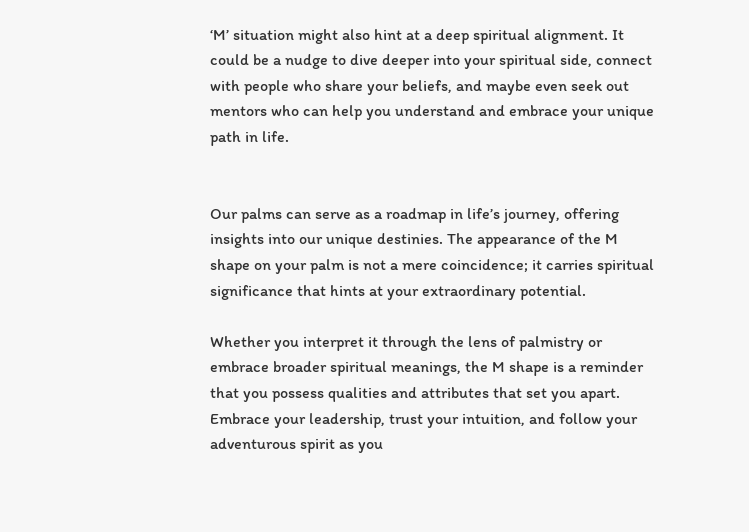‘M’ situation might also hint at a deep spiritual alignment. It could be a nudge to dive deeper into your spiritual side, connect with people who share your beliefs, and maybe even seek out mentors who can help you understand and embrace your unique path in life.


Our palms can serve as a roadmap in life’s journey, offering insights into our unique destinies. The appearance of the M shape on your palm is not a mere coincidence; it carries spiritual significance that hints at your extraordinary potential.

Whether you interpret it through the lens of palmistry or embrace broader spiritual meanings, the M shape is a reminder that you possess qualities and attributes that set you apart. Embrace your leadership, trust your intuition, and follow your adventurous spirit as you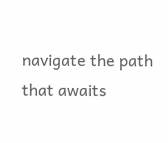navigate the path that awaits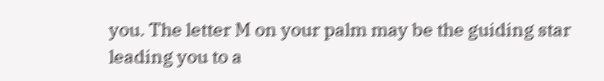you. The letter M on your palm may be the guiding star leading you to a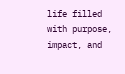life filled with purpose, impact, and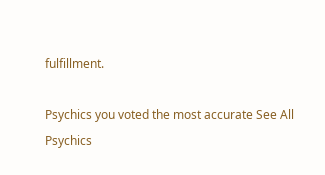fulfillment.

Psychics you voted the most accurate See All Psychics